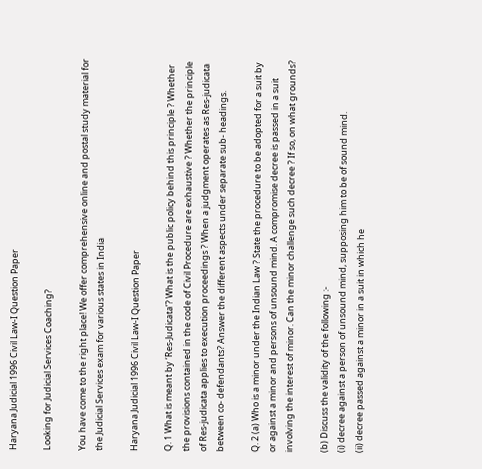Haryana Judicial 1996 Civil Law-I Question Paper

Looking for Judicial Services Coaching?

You have come to the right place! We offer comprehensive online and postal study material for the Judicial Services exam for various states in India

Haryana Judicial 1996 Civil Law-I Question Paper

Q. 1 What is meant by ‘Res-Judicata’? What is the public policy behind this principle ? Whether the provisions contained in the code of Civil Procedure are exhaustive ? Whether the principle of Res-judicata applies to execution proceedings ? When a judgment operates as Res-judicata between co- defendants? Answer the different aspects under separate sub- headings.

Q. 2 (a) Who is a minor under the Indian Law ? State the procedure to be adopted for a suit by or against a minor and persons of unsound mind. A compromise decree is passed in a suit involving the interest of minor. Can the minor challenge such decree ? If so, on what grounds?

(b) Discuss the validity of the following :-
(i) decree against a person of unsound mind, supposing him to be of sound mind.
(ii) decree passed against a minor in a suit in which he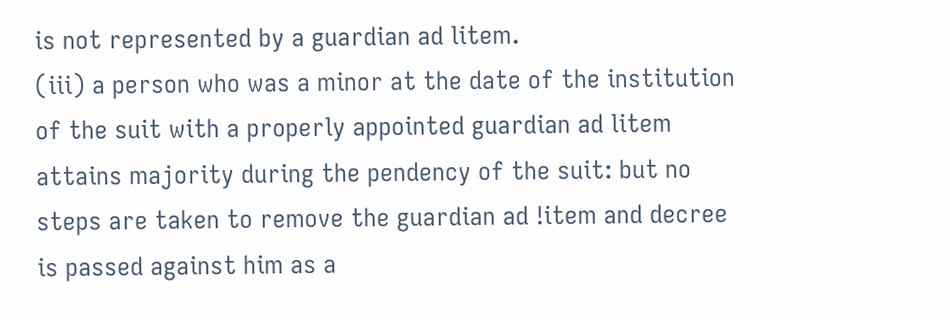is not represented by a guardian ad litem.
(iii) a person who was a minor at the date of the institution of the suit with a properly appointed guardian ad litem attains majority during the pendency of the suit: but no steps are taken to remove the guardian ad !item and decree is passed against him as a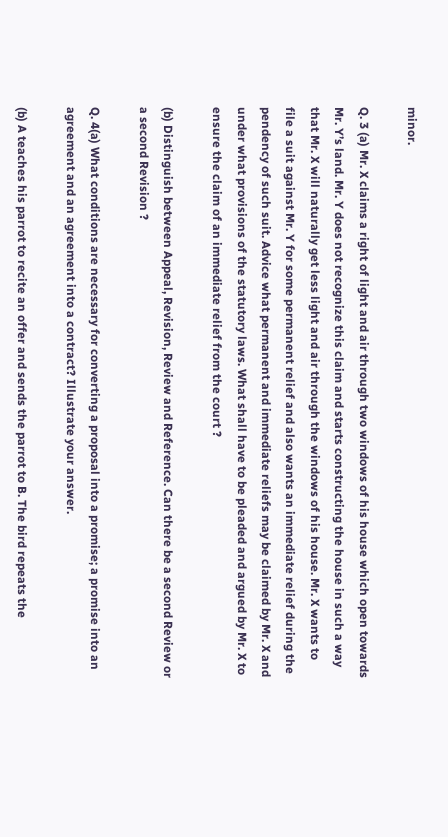minor.

Q. 3 (a) Mr. X claims a right of light and air through two windows of his house which open towards Mr. Y’s land. Mr. Y does not recognize this claim and starts constructing the house in such a way that Mr. X will naturally get less light and air through the windows of his house. Mr. X wants to file a suit against Mr. Y for some permanent relief and also wants an immediate relief during the pendency of such suit. Advice what permanent and immediate reliefs may be claimed by Mr. X and under what provisions of the statutory laws. What shall have to be pleaded and argued by Mr. X to ensure the claim of an immediate relief from the court ?

(b) Distinguish between Appeal, Revision, Review and Reference. Can there be a second Review or a second Revision ?

Q. 4(a) What conditions are necessary for converting a proposal into a promise; a promise into an agreement and an agreement into a contract? Illustrate your answer.

(b) A teaches his parrot to recite an offer and sends the parrot to B. The bird repeats the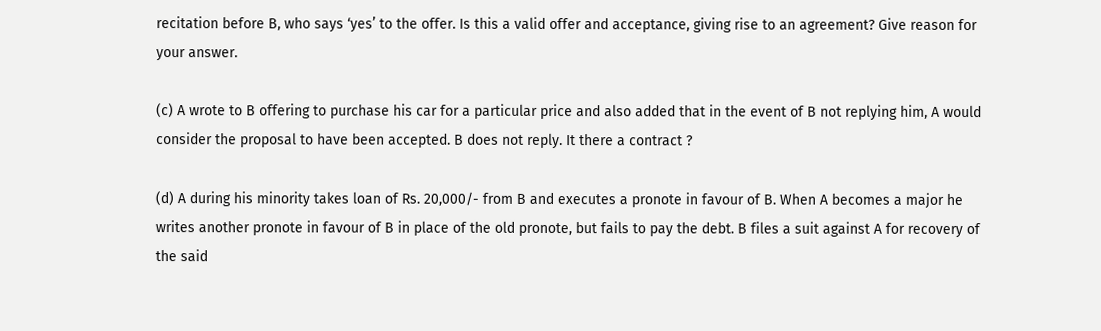recitation before B, who says ‘yes’ to the offer. Is this a valid offer and acceptance, giving rise to an agreement? Give reason for your answer.

(c) A wrote to B offering to purchase his car for a particular price and also added that in the event of B not replying him, A would consider the proposal to have been accepted. B does not reply. It there a contract ?

(d) A during his minority takes loan of Rs. 20,000/- from B and executes a pronote in favour of B. When A becomes a major he writes another pronote in favour of B in place of the old pronote, but fails to pay the debt. B files a suit against A for recovery of the said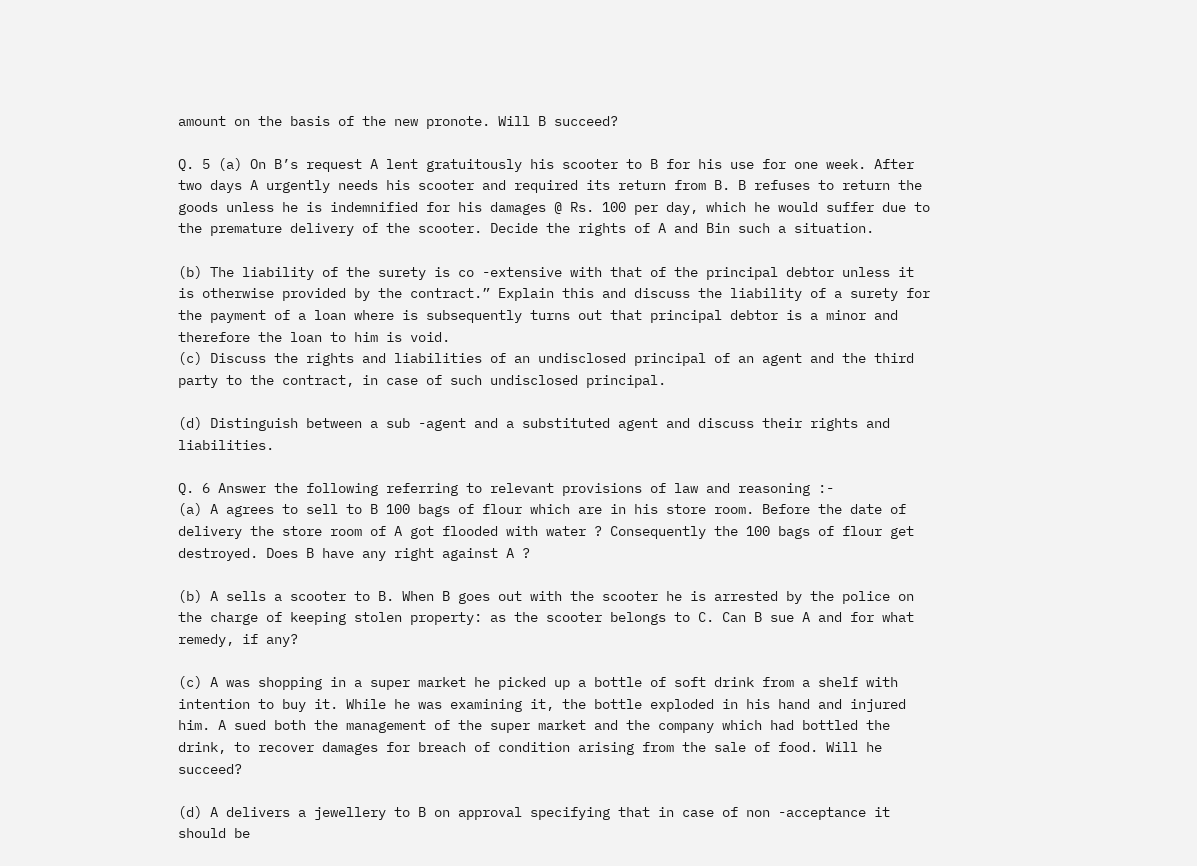amount on the basis of the new pronote. Will B succeed?

Q. 5 (a) On B’s request A lent gratuitously his scooter to B for his use for one week. After two days A urgently needs his scooter and required its return from B. B refuses to return the goods unless he is indemnified for his damages @ Rs. 100 per day, which he would suffer due to the premature delivery of the scooter. Decide the rights of A and Bin such a situation.

(b) The liability of the surety is co -extensive with that of the principal debtor unless it is otherwise provided by the contract.” Explain this and discuss the liability of a surety for the payment of a loan where is subsequently turns out that principal debtor is a minor and therefore the loan to him is void.
(c) Discuss the rights and liabilities of an undisclosed principal of an agent and the third party to the contract, in case of such undisclosed principal.

(d) Distinguish between a sub -agent and a substituted agent and discuss their rights and liabilities.

Q. 6 Answer the following referring to relevant provisions of law and reasoning :-
(a) A agrees to sell to B 100 bags of flour which are in his store room. Before the date of delivery the store room of A got flooded with water ? Consequently the 100 bags of flour get destroyed. Does B have any right against A ?

(b) A sells a scooter to B. When B goes out with the scooter he is arrested by the police on the charge of keeping stolen property: as the scooter belongs to C. Can B sue A and for what remedy, if any?

(c) A was shopping in a super market he picked up a bottle of soft drink from a shelf with intention to buy it. While he was examining it, the bottle exploded in his hand and injured him. A sued both the management of the super market and the company which had bottled the drink, to recover damages for breach of condition arising from the sale of food. Will he succeed?

(d) A delivers a jewellery to B on approval specifying that in case of non -acceptance it should be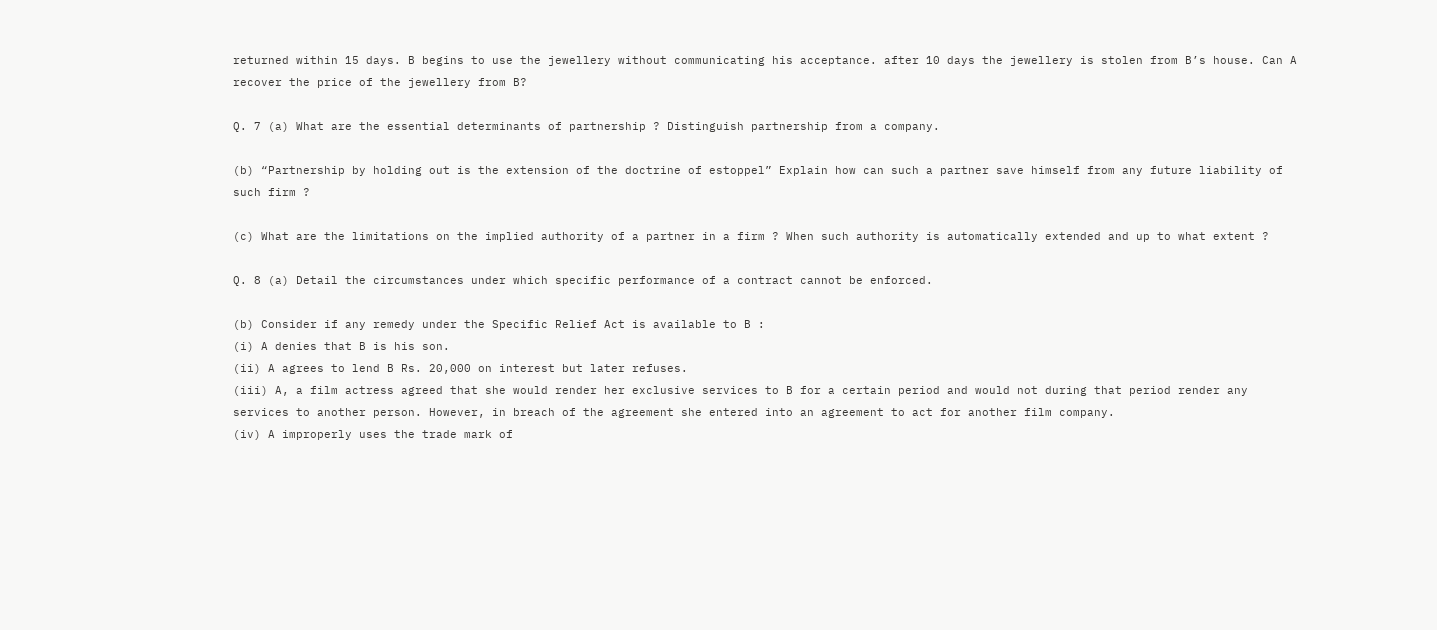returned within 15 days. B begins to use the jewellery without communicating his acceptance. after 10 days the jewellery is stolen from B’s house. Can A recover the price of the jewellery from B?

Q. 7 (a) What are the essential determinants of partnership ? Distinguish partnership from a company.

(b) “Partnership by holding out is the extension of the doctrine of estoppel” Explain how can such a partner save himself from any future liability of such firm ?

(c) What are the limitations on the implied authority of a partner in a firm ? When such authority is automatically extended and up to what extent ?

Q. 8 (a) Detail the circumstances under which specific performance of a contract cannot be enforced.

(b) Consider if any remedy under the Specific Relief Act is available to B :
(i) A denies that B is his son.
(ii) A agrees to lend B Rs. 20,000 on interest but later refuses.
(iii) A, a film actress agreed that she would render her exclusive services to B for a certain period and would not during that period render any services to another person. However, in breach of the agreement she entered into an agreement to act for another film company.
(iv) A improperly uses the trade mark of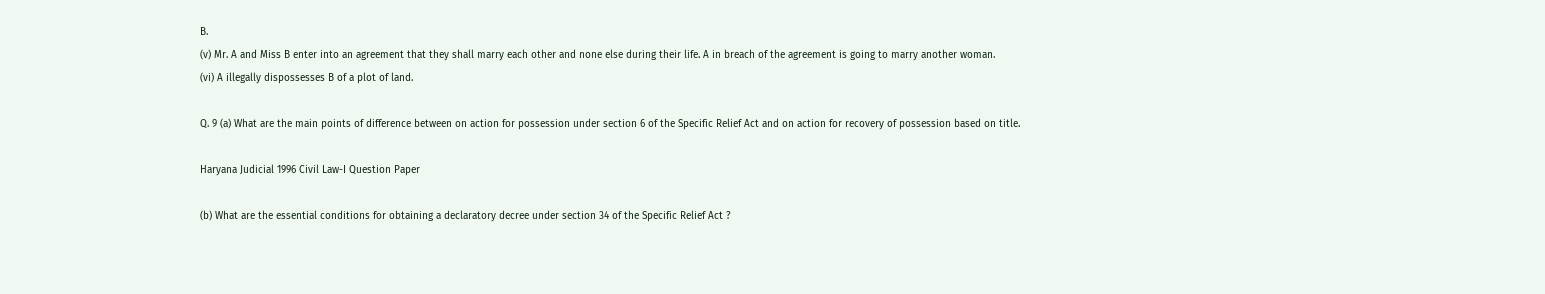B.
(v) Mr. A and Miss B enter into an agreement that they shall marry each other and none else during their life. A in breach of the agreement is going to marry another woman.
(vi) A illegally dispossesses B of a plot of land.

Q. 9 (a) What are the main points of difference between on action for possession under section 6 of the Specific Relief Act and on action for recovery of possession based on title.

Haryana Judicial 1996 Civil Law-I Question Paper

(b) What are the essential conditions for obtaining a declaratory decree under section 34 of the Specific Relief Act ?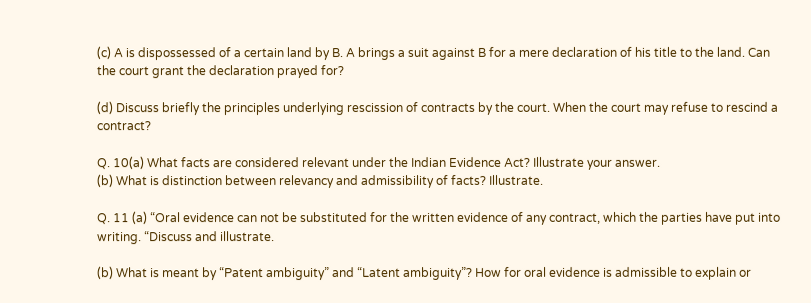(c) A is dispossessed of a certain land by B. A brings a suit against B for a mere declaration of his title to the land. Can the court grant the declaration prayed for?

(d) Discuss briefly the principles underlying rescission of contracts by the court. When the court may refuse to rescind a contract?

Q. 10(a) What facts are considered relevant under the Indian Evidence Act? Illustrate your answer.
(b) What is distinction between relevancy and admissibility of facts? Illustrate.

Q. 11 (a) “Oral evidence can not be substituted for the written evidence of any contract, which the parties have put into writing. “Discuss and illustrate.

(b) What is meant by “Patent ambiguity” and “Latent ambiguity”? How for oral evidence is admissible to explain or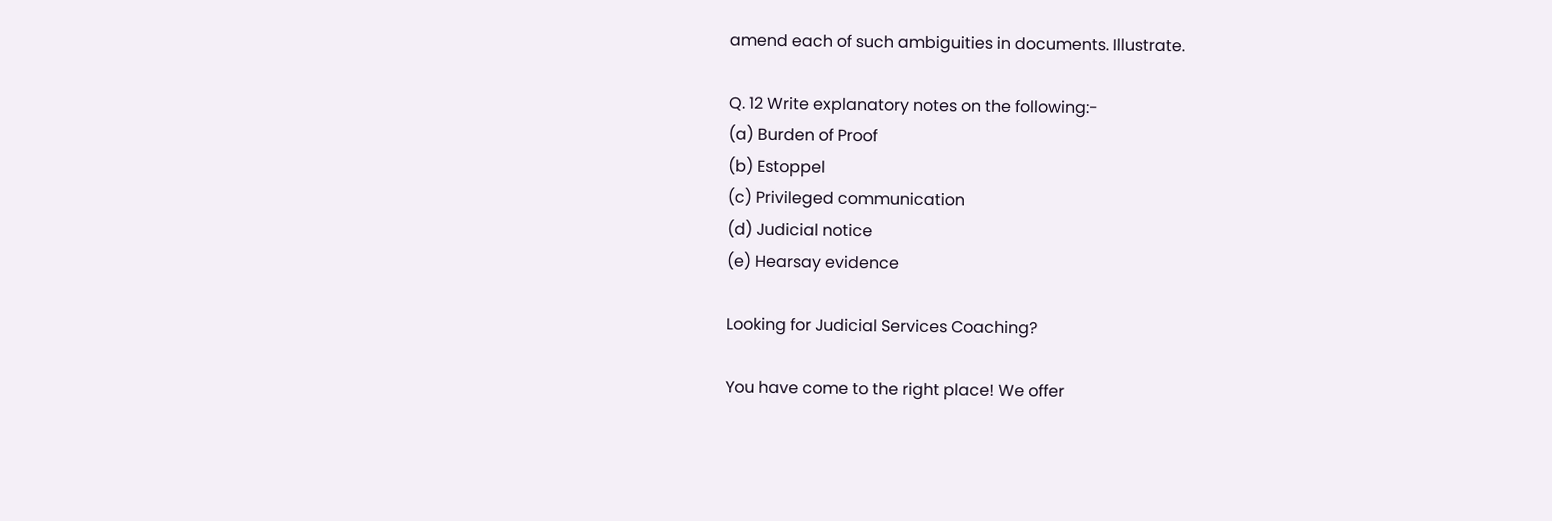amend each of such ambiguities in documents. Illustrate.

Q. 12 Write explanatory notes on the following:-
(a) Burden of Proof
(b) Estoppel
(c) Privileged communication
(d) Judicial notice
(e) Hearsay evidence

Looking for Judicial Services Coaching?

You have come to the right place! We offer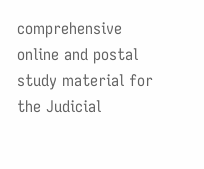comprehensive online and postal study material for the Judicial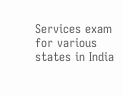Services exam for various states in India